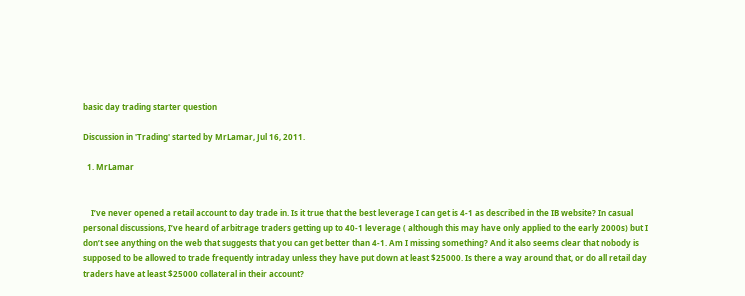basic day trading starter question

Discussion in 'Trading' started by MrLamar, Jul 16, 2011.

  1. MrLamar


    I’ve never opened a retail account to day trade in. Is it true that the best leverage I can get is 4-1 as described in the IB website? In casual personal discussions, I’ve heard of arbitrage traders getting up to 40-1 leverage ( although this may have only applied to the early 2000s) but I don’t see anything on the web that suggests that you can get better than 4-1. Am I missing something? And it also seems clear that nobody is supposed to be allowed to trade frequently intraday unless they have put down at least $25000. Is there a way around that, or do all retail day traders have at least $25000 collateral in their account?